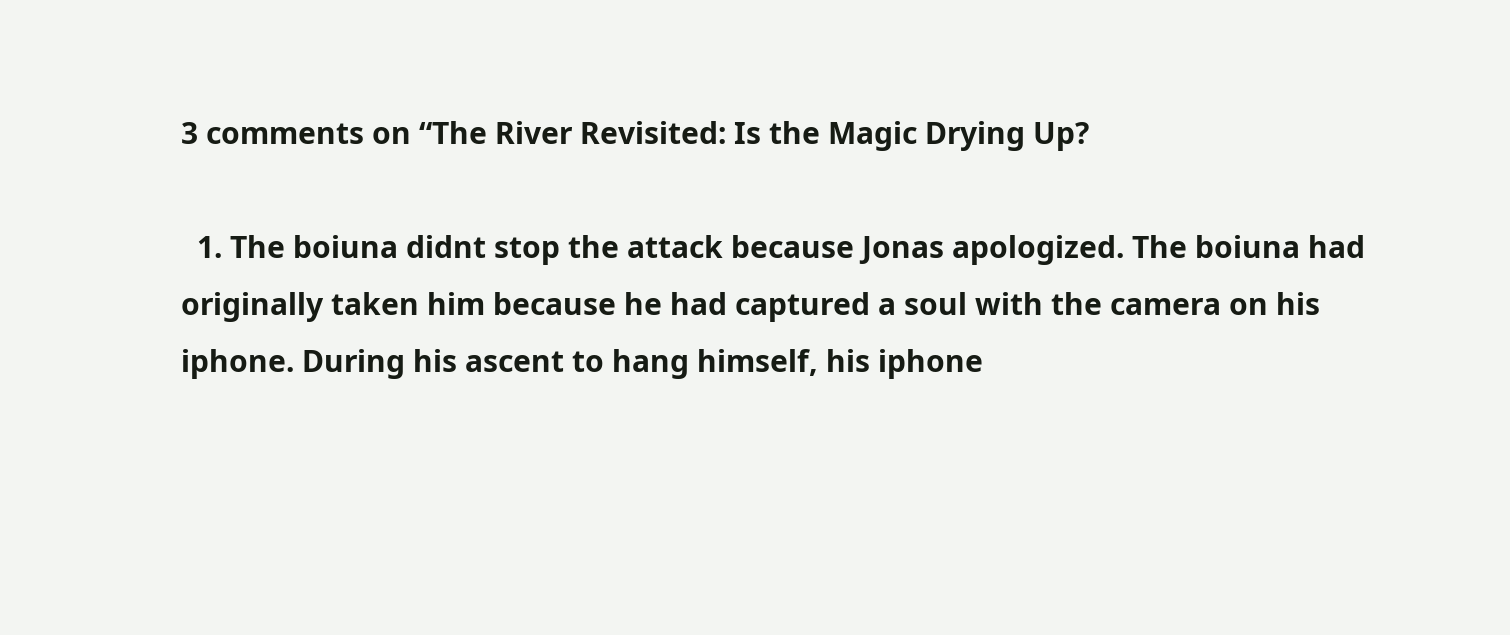3 comments on “The River Revisited: Is the Magic Drying Up?

  1. The boiuna didnt stop the attack because Jonas apologized. The boiuna had originally taken him because he had captured a soul with the camera on his iphone. During his ascent to hang himself, his iphone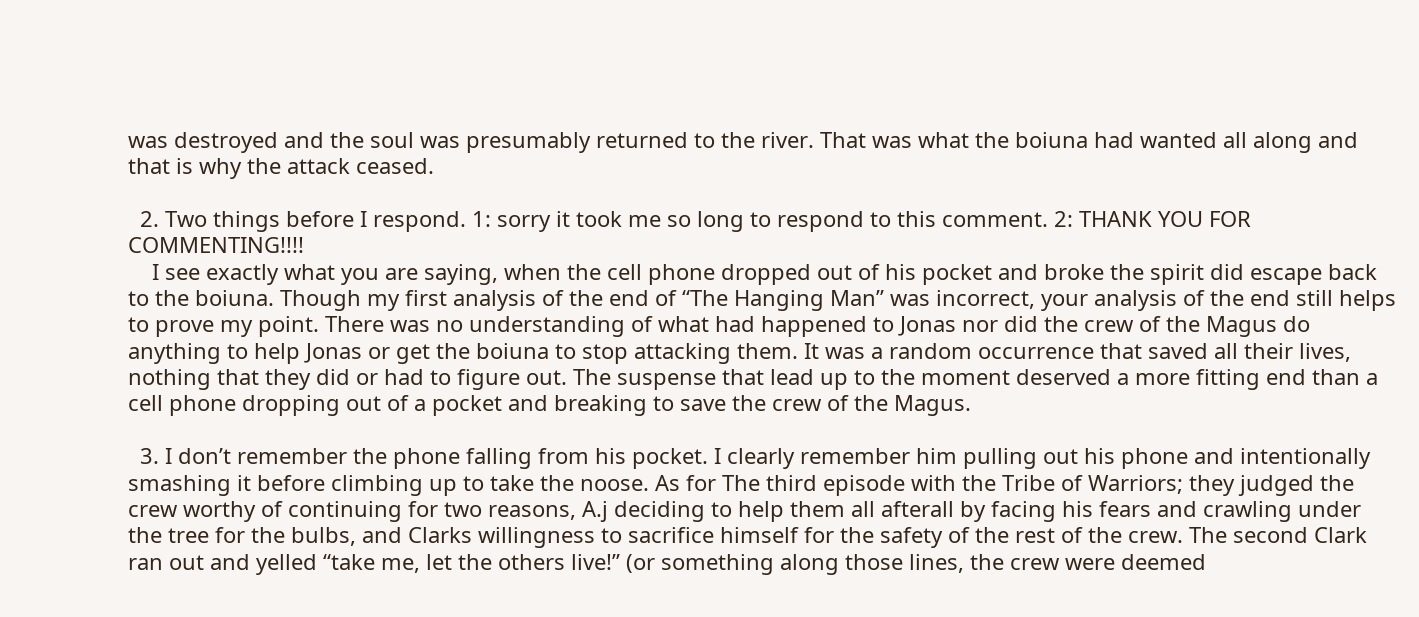was destroyed and the soul was presumably returned to the river. That was what the boiuna had wanted all along and that is why the attack ceased.

  2. Two things before I respond. 1: sorry it took me so long to respond to this comment. 2: THANK YOU FOR COMMENTING!!!!
    I see exactly what you are saying, when the cell phone dropped out of his pocket and broke the spirit did escape back to the boiuna. Though my first analysis of the end of “The Hanging Man” was incorrect, your analysis of the end still helps to prove my point. There was no understanding of what had happened to Jonas nor did the crew of the Magus do anything to help Jonas or get the boiuna to stop attacking them. It was a random occurrence that saved all their lives, nothing that they did or had to figure out. The suspense that lead up to the moment deserved a more fitting end than a cell phone dropping out of a pocket and breaking to save the crew of the Magus.

  3. I don’t remember the phone falling from his pocket. I clearly remember him pulling out his phone and intentionally smashing it before climbing up to take the noose. As for The third episode with the Tribe of Warriors; they judged the crew worthy of continuing for two reasons, A.j deciding to help them all afterall by facing his fears and crawling under the tree for the bulbs, and Clarks willingness to sacrifice himself for the safety of the rest of the crew. The second Clark ran out and yelled “take me, let the others live!” (or something along those lines, the crew were deemed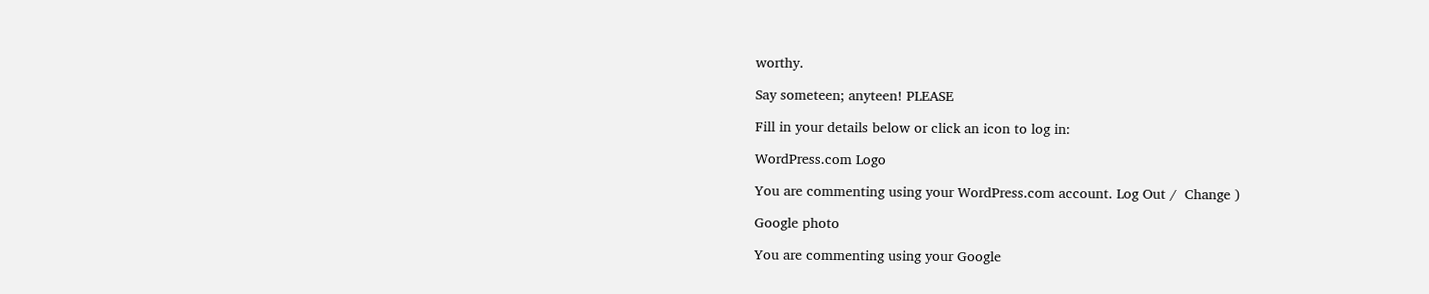worthy.

Say someteen; anyteen! PLEASE

Fill in your details below or click an icon to log in:

WordPress.com Logo

You are commenting using your WordPress.com account. Log Out /  Change )

Google photo

You are commenting using your Google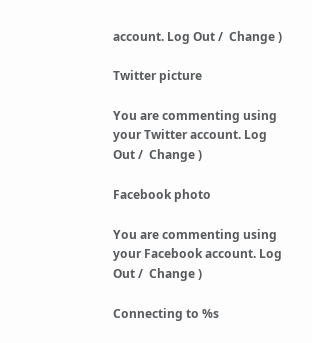account. Log Out /  Change )

Twitter picture

You are commenting using your Twitter account. Log Out /  Change )

Facebook photo

You are commenting using your Facebook account. Log Out /  Change )

Connecting to %s